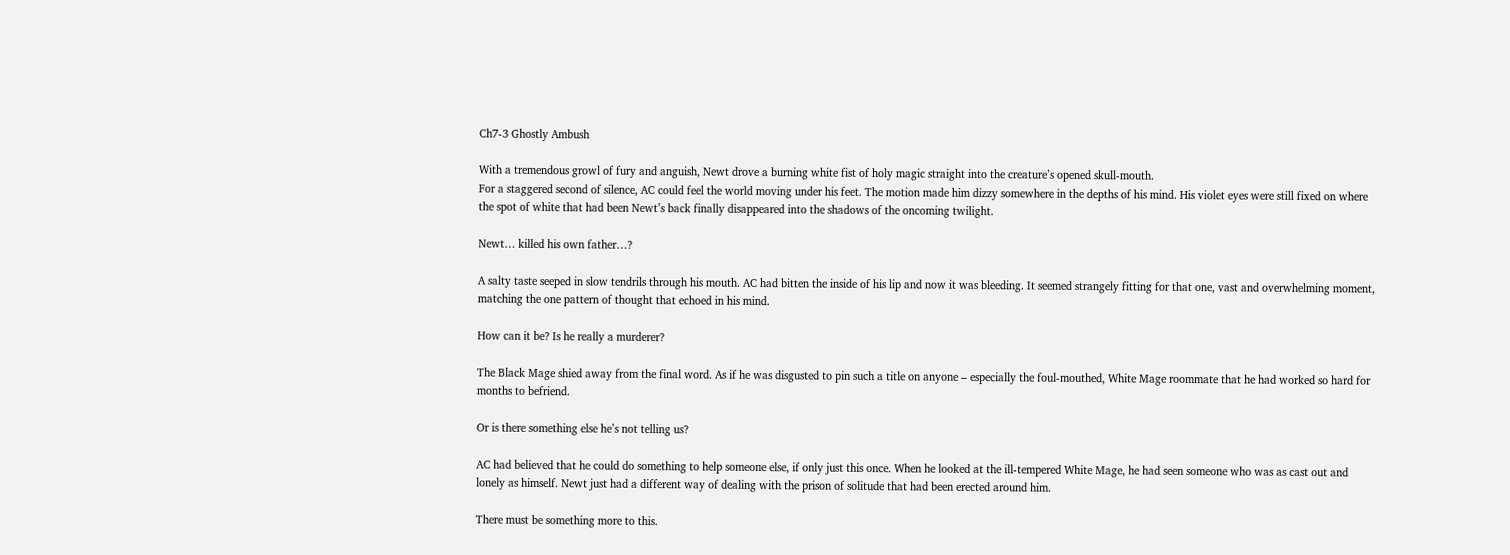Ch7-3 Ghostly Ambush

With a tremendous growl of fury and anguish, Newt drove a burning white fist of holy magic straight into the creature’s opened skull-mouth.
For a staggered second of silence, AC could feel the world moving under his feet. The motion made him dizzy somewhere in the depths of his mind. His violet eyes were still fixed on where the spot of white that had been Newt’s back finally disappeared into the shadows of the oncoming twilight.

Newt… killed his own father…?

A salty taste seeped in slow tendrils through his mouth. AC had bitten the inside of his lip and now it was bleeding. It seemed strangely fitting for that one, vast and overwhelming moment, matching the one pattern of thought that echoed in his mind.

How can it be? Is he really a murderer?

The Black Mage shied away from the final word. As if he was disgusted to pin such a title on anyone – especially the foul-mouthed, White Mage roommate that he had worked so hard for months to befriend.

Or is there something else he’s not telling us?

AC had believed that he could do something to help someone else, if only just this once. When he looked at the ill-tempered White Mage, he had seen someone who was as cast out and lonely as himself. Newt just had a different way of dealing with the prison of solitude that had been erected around him.

There must be something more to this.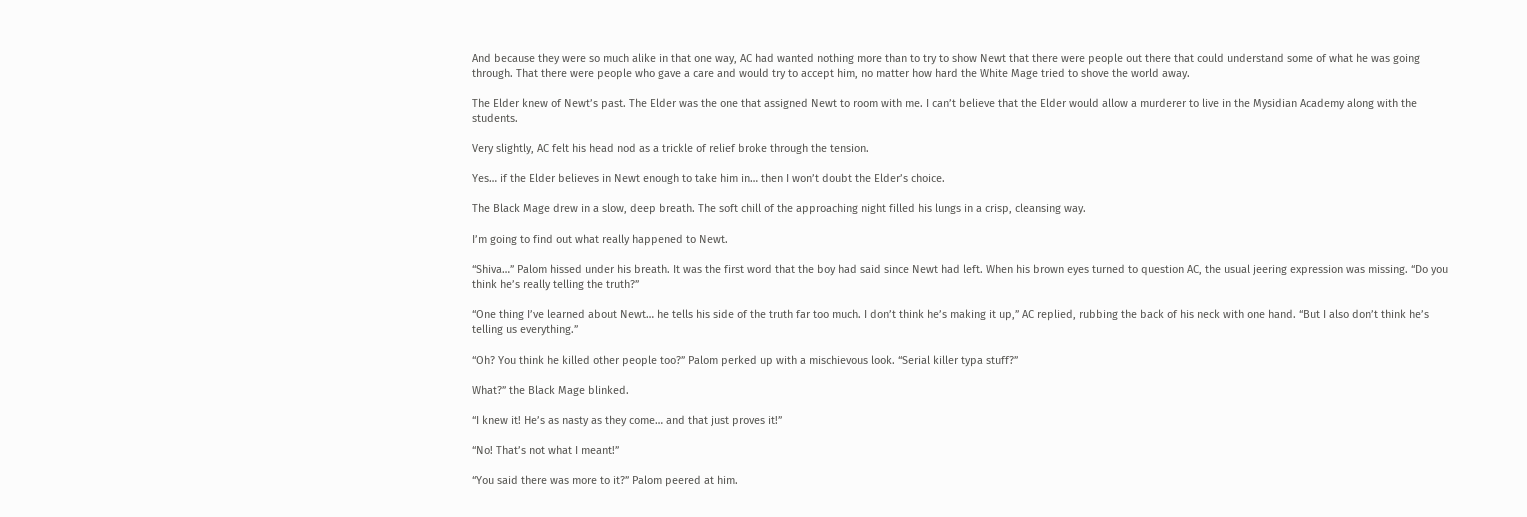And because they were so much alike in that one way, AC had wanted nothing more than to try to show Newt that there were people out there that could understand some of what he was going through. That there were people who gave a care and would try to accept him, no matter how hard the White Mage tried to shove the world away.

The Elder knew of Newt’s past. The Elder was the one that assigned Newt to room with me. I can’t believe that the Elder would allow a murderer to live in the Mysidian Academy along with the students.

Very slightly, AC felt his head nod as a trickle of relief broke through the tension.

Yes… if the Elder believes in Newt enough to take him in… then I won’t doubt the Elder’s choice.

The Black Mage drew in a slow, deep breath. The soft chill of the approaching night filled his lungs in a crisp, cleansing way.

I’m going to find out what really happened to Newt.

“Shiva…” Palom hissed under his breath. It was the first word that the boy had said since Newt had left. When his brown eyes turned to question AC, the usual jeering expression was missing. “Do you think he’s really telling the truth?”

“One thing I’ve learned about Newt… he tells his side of the truth far too much. I don’t think he’s making it up,” AC replied, rubbing the back of his neck with one hand. “But I also don’t think he’s telling us everything.”

“Oh? You think he killed other people too?” Palom perked up with a mischievous look. “Serial killer typa stuff?”

What?” the Black Mage blinked.

“I knew it! He’s as nasty as they come… and that just proves it!”

“No! That’s not what I meant!”

“You said there was more to it?” Palom peered at him.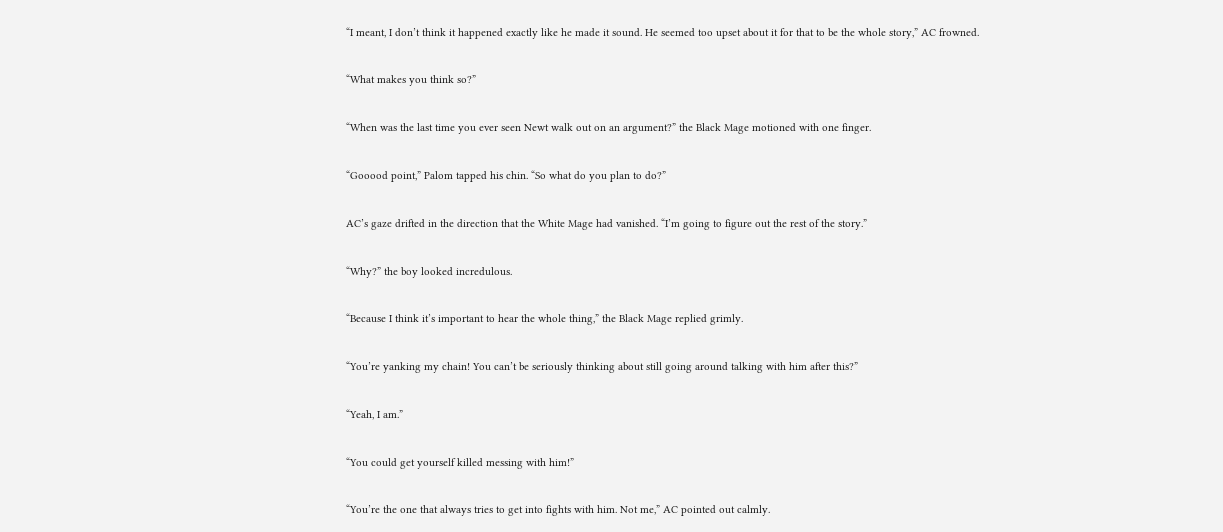“I meant, I don’t think it happened exactly like he made it sound. He seemed too upset about it for that to be the whole story,” AC frowned.

“What makes you think so?”

“When was the last time you ever seen Newt walk out on an argument?” the Black Mage motioned with one finger.

“Gooood point,” Palom tapped his chin. “So what do you plan to do?”

AC’s gaze drifted in the direction that the White Mage had vanished. “I’m going to figure out the rest of the story.”

“Why?” the boy looked incredulous.

“Because I think it’s important to hear the whole thing,” the Black Mage replied grimly.

“You’re yanking my chain! You can’t be seriously thinking about still going around talking with him after this?”

“Yeah, I am.”

“You could get yourself killed messing with him!”

“You’re the one that always tries to get into fights with him. Not me,” AC pointed out calmly.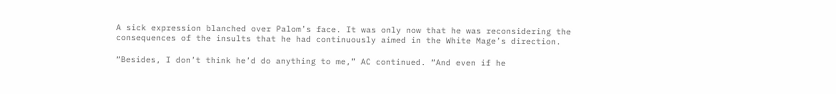A sick expression blanched over Palom’s face. It was only now that he was reconsidering the consequences of the insults that he had continuously aimed in the White Mage’s direction.

“Besides, I don’t think he’d do anything to me,” AC continued. “And even if he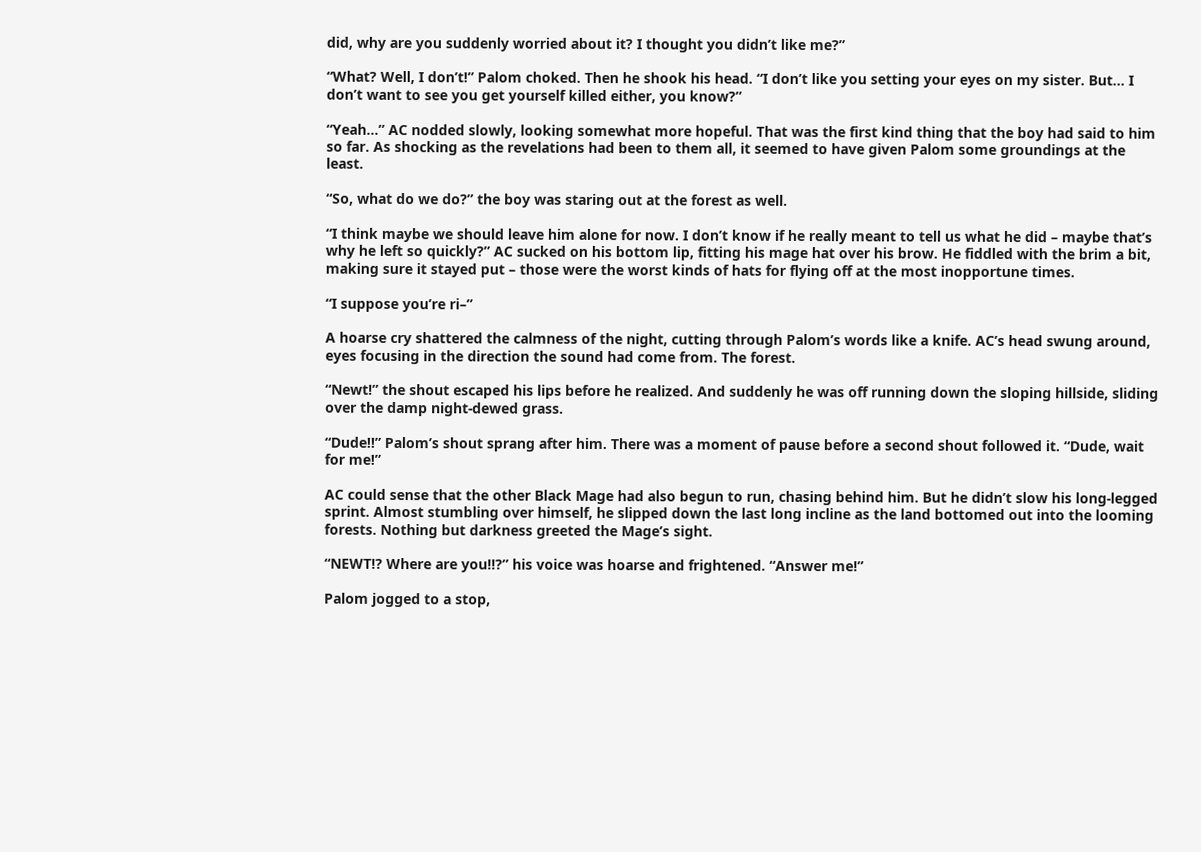did, why are you suddenly worried about it? I thought you didn’t like me?”

“What? Well, I don’t!” Palom choked. Then he shook his head. “I don’t like you setting your eyes on my sister. But… I don’t want to see you get yourself killed either, you know?”

“Yeah…” AC nodded slowly, looking somewhat more hopeful. That was the first kind thing that the boy had said to him so far. As shocking as the revelations had been to them all, it seemed to have given Palom some groundings at the least.

“So, what do we do?” the boy was staring out at the forest as well.

“I think maybe we should leave him alone for now. I don’t know if he really meant to tell us what he did – maybe that’s why he left so quickly?” AC sucked on his bottom lip, fitting his mage hat over his brow. He fiddled with the brim a bit, making sure it stayed put – those were the worst kinds of hats for flying off at the most inopportune times.

“I suppose you’re ri–”

A hoarse cry shattered the calmness of the night, cutting through Palom’s words like a knife. AC’s head swung around, eyes focusing in the direction the sound had come from. The forest.

“Newt!” the shout escaped his lips before he realized. And suddenly he was off running down the sloping hillside, sliding over the damp night-dewed grass.

“Dude!!” Palom’s shout sprang after him. There was a moment of pause before a second shout followed it. “Dude, wait for me!”

AC could sense that the other Black Mage had also begun to run, chasing behind him. But he didn’t slow his long-legged sprint. Almost stumbling over himself, he slipped down the last long incline as the land bottomed out into the looming forests. Nothing but darkness greeted the Mage’s sight.

“NEWT!? Where are you!!?” his voice was hoarse and frightened. “Answer me!”

Palom jogged to a stop,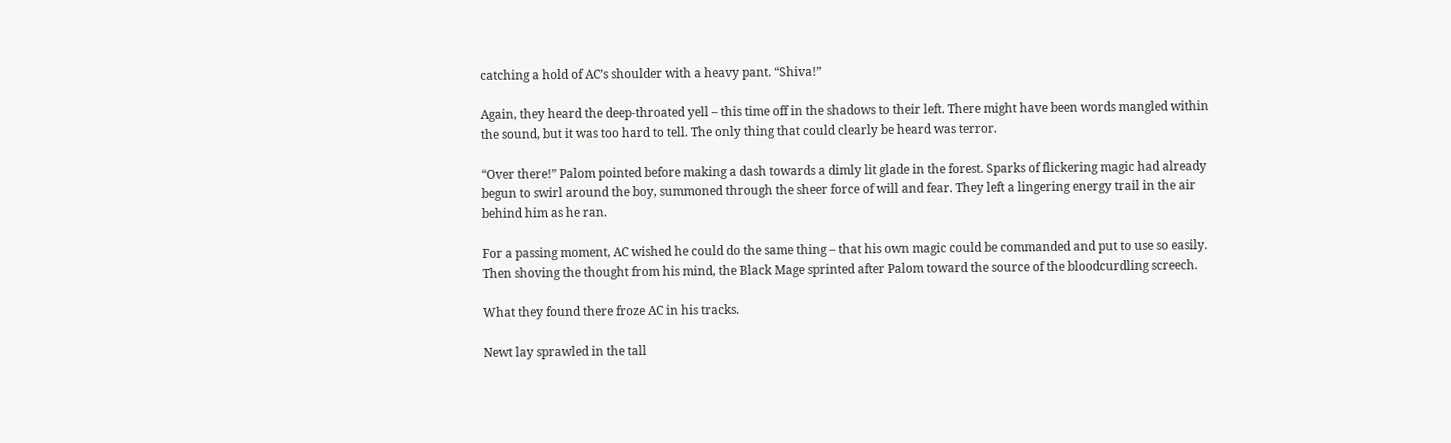catching a hold of AC’s shoulder with a heavy pant. “Shiva!”

Again, they heard the deep-throated yell – this time off in the shadows to their left. There might have been words mangled within the sound, but it was too hard to tell. The only thing that could clearly be heard was terror.

“Over there!” Palom pointed before making a dash towards a dimly lit glade in the forest. Sparks of flickering magic had already begun to swirl around the boy, summoned through the sheer force of will and fear. They left a lingering energy trail in the air behind him as he ran.

For a passing moment, AC wished he could do the same thing – that his own magic could be commanded and put to use so easily. Then shoving the thought from his mind, the Black Mage sprinted after Palom toward the source of the bloodcurdling screech.

What they found there froze AC in his tracks.

Newt lay sprawled in the tall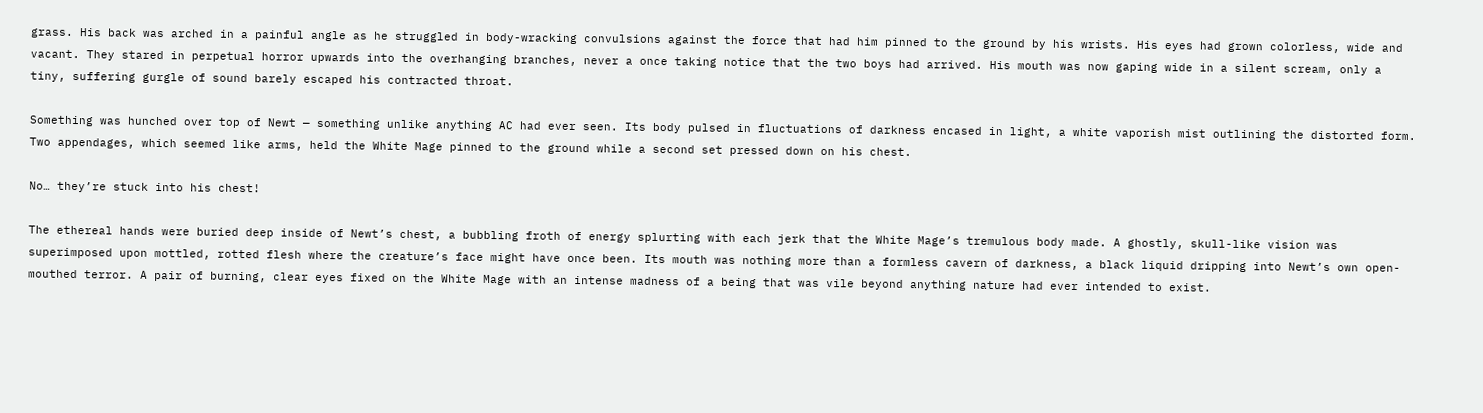grass. His back was arched in a painful angle as he struggled in body-wracking convulsions against the force that had him pinned to the ground by his wrists. His eyes had grown colorless, wide and vacant. They stared in perpetual horror upwards into the overhanging branches, never a once taking notice that the two boys had arrived. His mouth was now gaping wide in a silent scream, only a tiny, suffering gurgle of sound barely escaped his contracted throat.

Something was hunched over top of Newt — something unlike anything AC had ever seen. Its body pulsed in fluctuations of darkness encased in light, a white vaporish mist outlining the distorted form. Two appendages, which seemed like arms, held the White Mage pinned to the ground while a second set pressed down on his chest.

No… they’re stuck into his chest!

The ethereal hands were buried deep inside of Newt’s chest, a bubbling froth of energy splurting with each jerk that the White Mage’s tremulous body made. A ghostly, skull-like vision was superimposed upon mottled, rotted flesh where the creature’s face might have once been. Its mouth was nothing more than a formless cavern of darkness, a black liquid dripping into Newt’s own open-mouthed terror. A pair of burning, clear eyes fixed on the White Mage with an intense madness of a being that was vile beyond anything nature had ever intended to exist.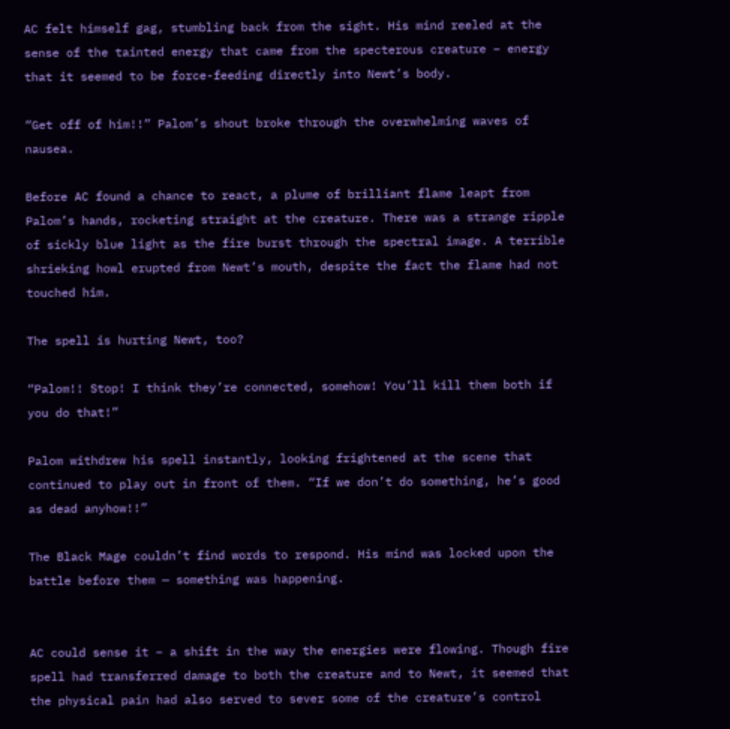AC felt himself gag, stumbling back from the sight. His mind reeled at the sense of the tainted energy that came from the specterous creature – energy that it seemed to be force-feeding directly into Newt’s body.

“Get off of him!!” Palom’s shout broke through the overwhelming waves of nausea.

Before AC found a chance to react, a plume of brilliant flame leapt from Palom’s hands, rocketing straight at the creature. There was a strange ripple of sickly blue light as the fire burst through the spectral image. A terrible shrieking howl erupted from Newt’s mouth, despite the fact the flame had not touched him.

The spell is hurting Newt, too?

“Palom!! Stop! I think they’re connected, somehow! You’ll kill them both if you do that!”

Palom withdrew his spell instantly, looking frightened at the scene that continued to play out in front of them. “If we don’t do something, he’s good as dead anyhow!!”

The Black Mage couldn’t find words to respond. His mind was locked upon the battle before them — something was happening.


AC could sense it – a shift in the way the energies were flowing. Though fire spell had transferred damage to both the creature and to Newt, it seemed that the physical pain had also served to sever some of the creature’s control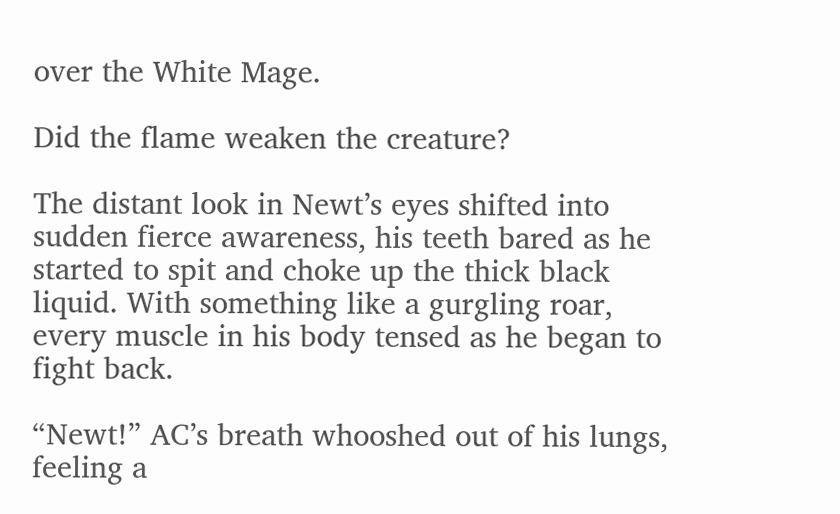over the White Mage.

Did the flame weaken the creature?

The distant look in Newt’s eyes shifted into sudden fierce awareness, his teeth bared as he started to spit and choke up the thick black liquid. With something like a gurgling roar, every muscle in his body tensed as he began to fight back.

“Newt!” AC’s breath whooshed out of his lungs, feeling a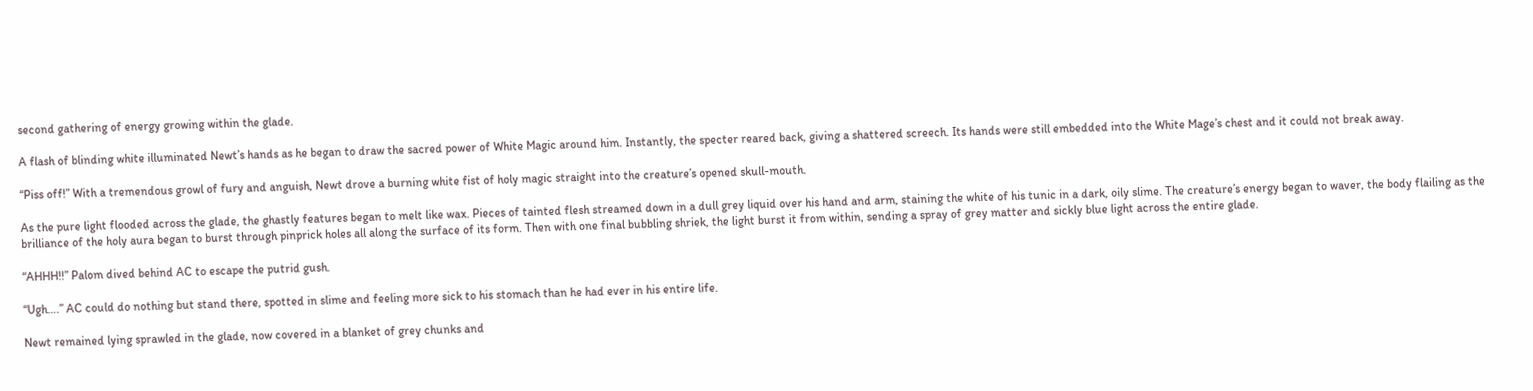second gathering of energy growing within the glade.

A flash of blinding white illuminated Newt’s hands as he began to draw the sacred power of White Magic around him. Instantly, the specter reared back, giving a shattered screech. Its hands were still embedded into the White Mage’s chest and it could not break away.

“Piss off!” With a tremendous growl of fury and anguish, Newt drove a burning white fist of holy magic straight into the creature’s opened skull-mouth.

As the pure light flooded across the glade, the ghastly features began to melt like wax. Pieces of tainted flesh streamed down in a dull grey liquid over his hand and arm, staining the white of his tunic in a dark, oily slime. The creature’s energy began to waver, the body flailing as the brilliance of the holy aura began to burst through pinprick holes all along the surface of its form. Then with one final bubbling shriek, the light burst it from within, sending a spray of grey matter and sickly blue light across the entire glade.

“AHHH!!” Palom dived behind AC to escape the putrid gush.

“Ugh….” AC could do nothing but stand there, spotted in slime and feeling more sick to his stomach than he had ever in his entire life.

Newt remained lying sprawled in the glade, now covered in a blanket of grey chunks and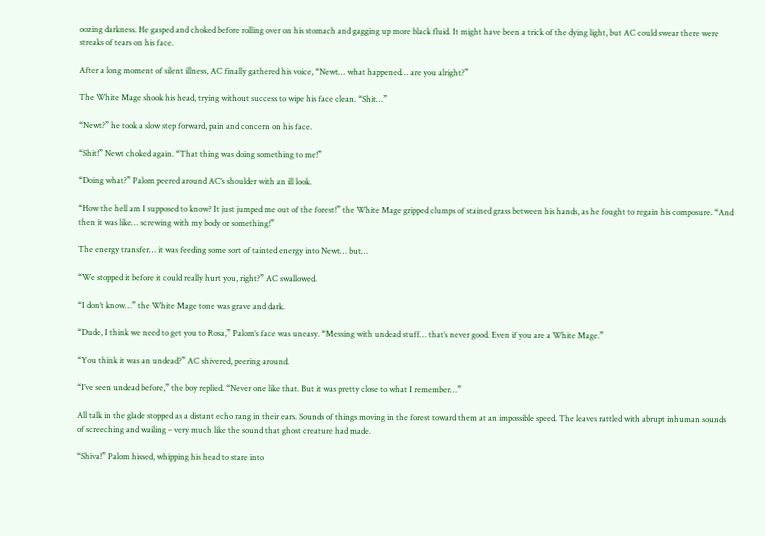oozing darkness. He gasped and choked before rolling over on his stomach and gagging up more black fluid. It might have been a trick of the dying light, but AC could swear there were streaks of tears on his face.

After a long moment of silent illness, AC finally gathered his voice, “Newt… what happened… are you alright?”

The White Mage shook his head, trying without success to wipe his face clean. “Shit…”

“Newt?” he took a slow step forward, pain and concern on his face.

“Shit!” Newt choked again. “That thing was doing something to me!”

“Doing what?” Palom peered around AC’s shoulder with an ill look.

“How the hell am I supposed to know? It just jumped me out of the forest!” the White Mage gripped clumps of stained grass between his hands, as he fought to regain his composure. “And then it was like… screwing with my body or something!”

The energy transfer… it was feeding some sort of tainted energy into Newt… but…

“We stopped it before it could really hurt you, right?” AC swallowed.

“I don’t know…” the White Mage tone was grave and dark.

“Dude, I think we need to get you to Rosa,” Palom’s face was uneasy. “Messing with undead stuff… that’s never good. Even if you are a White Mage.”

“You think it was an undead?” AC shivered, peering around.

“I’ve seen undead before,” the boy replied. “Never one like that. But it was pretty close to what I remember…”

All talk in the glade stopped as a distant echo rang in their ears. Sounds of things moving in the forest toward them at an impossible speed. The leaves rattled with abrupt inhuman sounds of screeching and wailing – very much like the sound that ghost creature had made.

“Shiva!” Palom hissed, whipping his head to stare into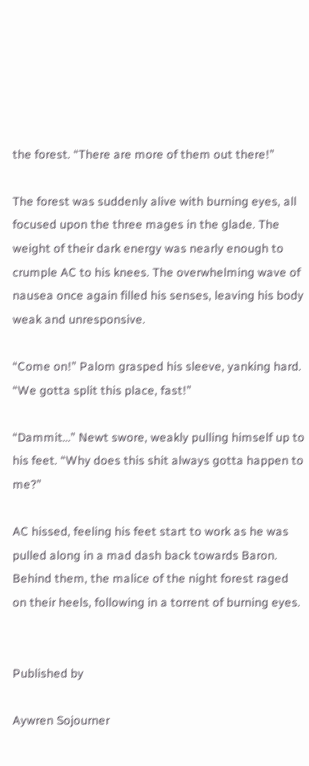the forest. “There are more of them out there!”

The forest was suddenly alive with burning eyes, all focused upon the three mages in the glade. The weight of their dark energy was nearly enough to crumple AC to his knees. The overwhelming wave of nausea once again filled his senses, leaving his body weak and unresponsive.

“Come on!” Palom grasped his sleeve, yanking hard. “We gotta split this place, fast!”

“Dammit…” Newt swore, weakly pulling himself up to his feet. “Why does this shit always gotta happen to me?”

AC hissed, feeling his feet start to work as he was pulled along in a mad dash back towards Baron. Behind them, the malice of the night forest raged on their heels, following in a torrent of burning eyes.


Published by

Aywren Sojourner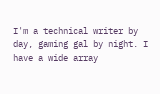I'm a technical writer by day, gaming gal by night. I have a wide array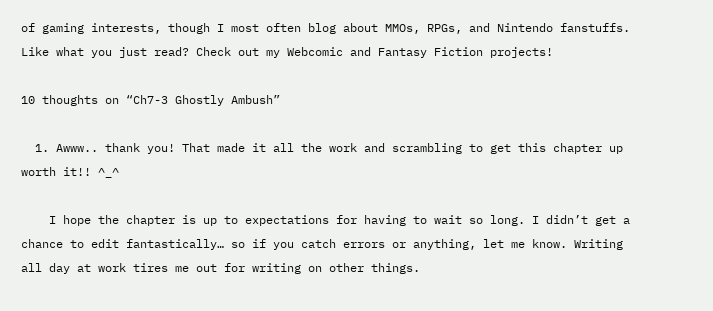of gaming interests, though I most often blog about MMOs, RPGs, and Nintendo fanstuffs. Like what you just read? Check out my Webcomic and Fantasy Fiction projects!

10 thoughts on “Ch7-3 Ghostly Ambush”

  1. Awww.. thank you! That made it all the work and scrambling to get this chapter up worth it!! ^_^

    I hope the chapter is up to expectations for having to wait so long. I didn’t get a chance to edit fantastically… so if you catch errors or anything, let me know. Writing all day at work tires me out for writing on other things.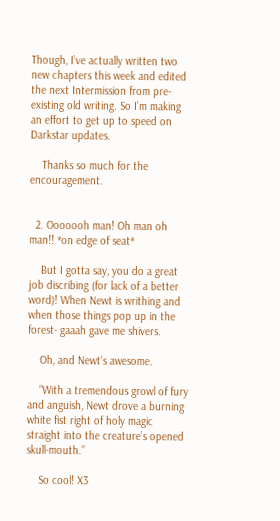Though, I’ve actually written two new chapters this week and edited the next Intermission from pre-existing old writing. So I’m making an effort to get up to speed on Darkstar updates.

    Thanks so much for the encouragement.


  2. Ooooooh man! Oh man oh man!! *on edge of seat*

    But I gotta say, you do a great job discribing (for lack of a better word)! When Newt is writhing and when those things pop up in the forest- gaaah gave me shivers.

    Oh, and Newt’s awesome.

    “With a tremendous growl of fury and anguish, Newt drove a burning white fist right of holy magic straight into the creature’s opened skull-mouth.”

    So cool! X3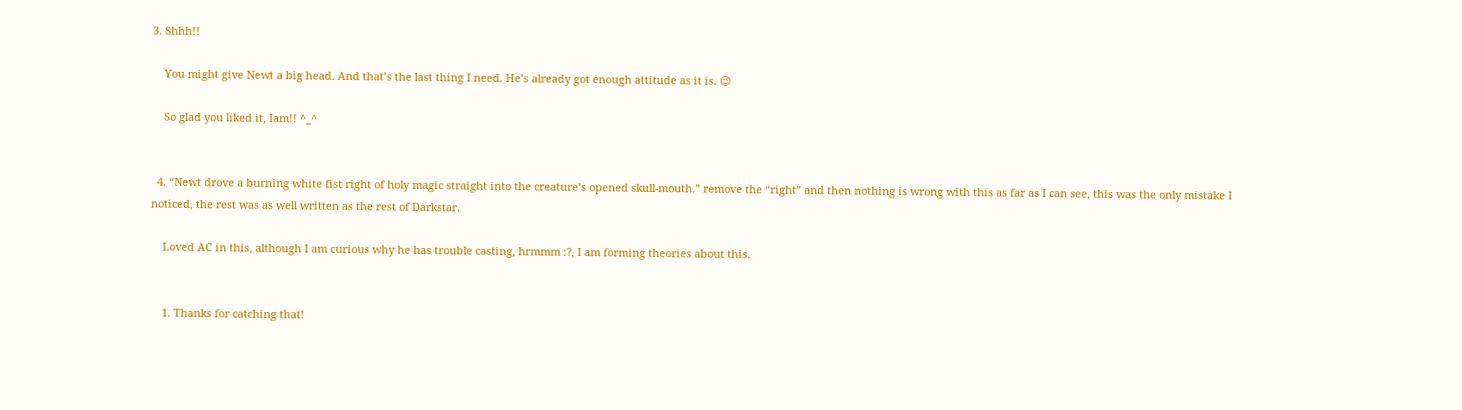3. Shhh!!

    You might give Newt a big head. And that’s the last thing I need. He’s already got enough attitude as it is. 😉

    So glad you liked it, Iam!! ^_^


  4. “Newt drove a burning white fist right of holy magic straight into the creature’s opened skull-mouth.” remove the “right” and then nothing is wrong with this as far as I can see, this was the only mistake I noticed, the rest was as well written as the rest of Darkstar.

    Loved AC in this, although I am curious why he has trouble casting, hrmmm :?, I am forming theories about this.


    1. Thanks for catching that!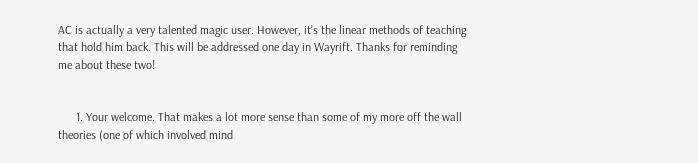AC is actually a very talented magic user. However, it’s the linear methods of teaching that hold him back. This will be addressed one day in Wayrift. Thanks for reminding me about these two!


      1. Your welcome. That makes a lot more sense than some of my more off the wall theories (one of which involved mind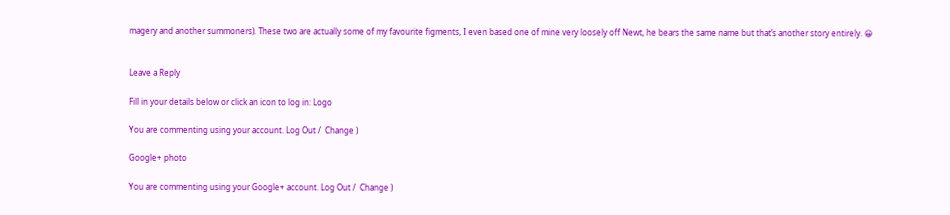magery and another summoners). These two are actually some of my favourite figments, I even based one of mine very loosely off Newt, he bears the same name but that’s another story entirely. 😀


Leave a Reply

Fill in your details below or click an icon to log in: Logo

You are commenting using your account. Log Out /  Change )

Google+ photo

You are commenting using your Google+ account. Log Out /  Change )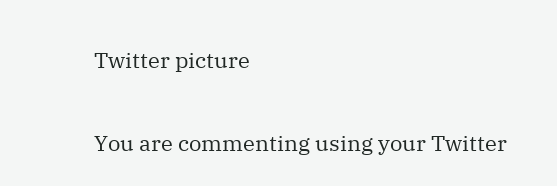Twitter picture

You are commenting using your Twitter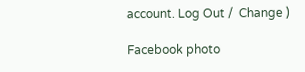account. Log Out /  Change )

Facebook photo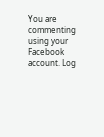You are commenting using your Facebook account. Log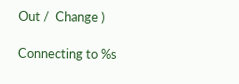Out /  Change )

Connecting to %s